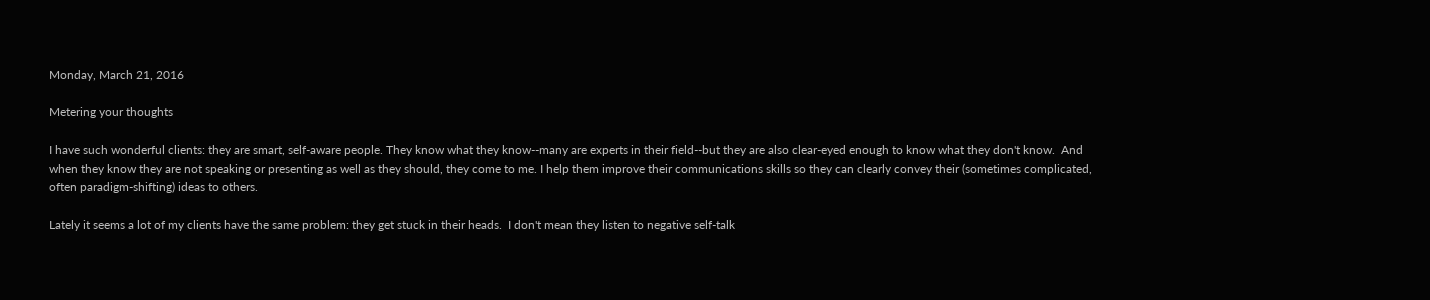Monday, March 21, 2016

Metering your thoughts

I have such wonderful clients: they are smart, self-aware people. They know what they know--many are experts in their field--but they are also clear-eyed enough to know what they don't know.  And when they know they are not speaking or presenting as well as they should, they come to me. I help them improve their communications skills so they can clearly convey their (sometimes complicated, often paradigm-shifting) ideas to others.

Lately it seems a lot of my clients have the same problem: they get stuck in their heads.  I don't mean they listen to negative self-talk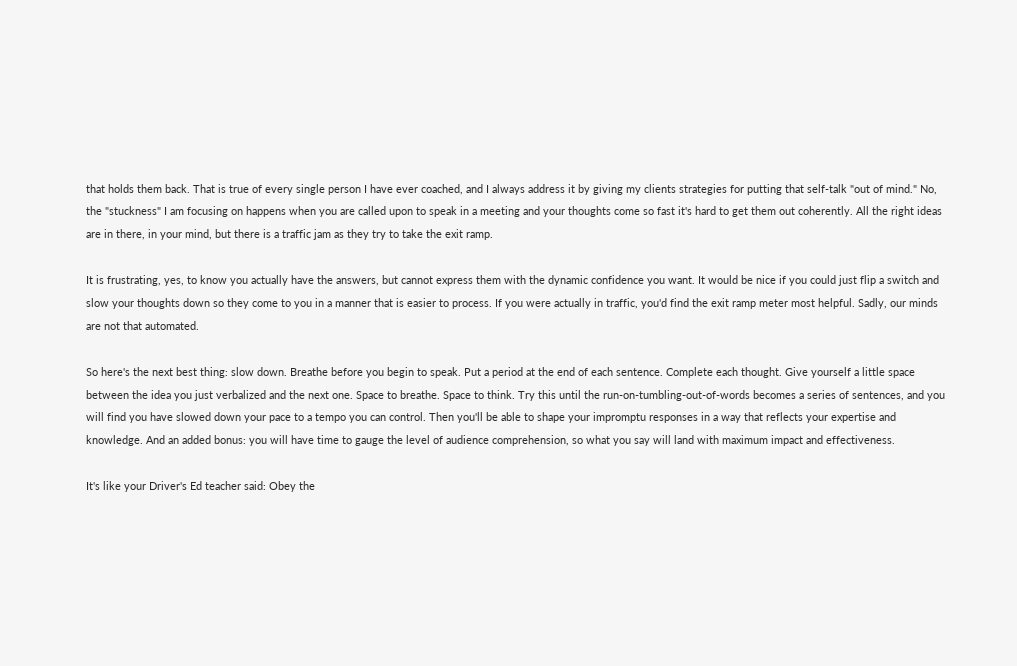that holds them back. That is true of every single person I have ever coached, and I always address it by giving my clients strategies for putting that self-talk "out of mind." No, the "stuckness" I am focusing on happens when you are called upon to speak in a meeting and your thoughts come so fast it's hard to get them out coherently. All the right ideas are in there, in your mind, but there is a traffic jam as they try to take the exit ramp.

It is frustrating, yes, to know you actually have the answers, but cannot express them with the dynamic confidence you want. It would be nice if you could just flip a switch and slow your thoughts down so they come to you in a manner that is easier to process. If you were actually in traffic, you'd find the exit ramp meter most helpful. Sadly, our minds are not that automated.

So here's the next best thing: slow down. Breathe before you begin to speak. Put a period at the end of each sentence. Complete each thought. Give yourself a little space between the idea you just verbalized and the next one. Space to breathe. Space to think. Try this until the run-on-tumbling-out-of-words becomes a series of sentences, and you will find you have slowed down your pace to a tempo you can control. Then you'll be able to shape your impromptu responses in a way that reflects your expertise and knowledge. And an added bonus: you will have time to gauge the level of audience comprehension, so what you say will land with maximum impact and effectiveness.

It's like your Driver's Ed teacher said: Obey the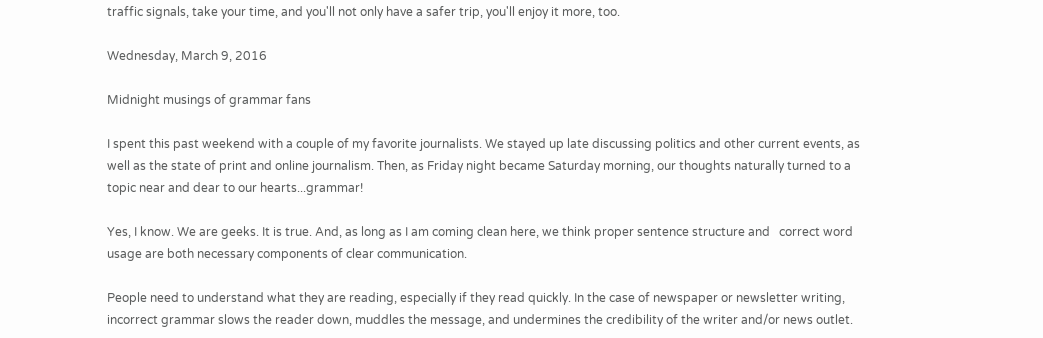traffic signals, take your time, and you'll not only have a safer trip, you'll enjoy it more, too.

Wednesday, March 9, 2016

Midnight musings of grammar fans

I spent this past weekend with a couple of my favorite journalists. We stayed up late discussing politics and other current events, as well as the state of print and online journalism. Then, as Friday night became Saturday morning, our thoughts naturally turned to a topic near and dear to our hearts...grammar!

Yes, I know. We are geeks. It is true. And, as long as I am coming clean here, we think proper sentence structure and   correct word usage are both necessary components of clear communication.

People need to understand what they are reading, especially if they read quickly. In the case of newspaper or newsletter writing, incorrect grammar slows the reader down, muddles the message, and undermines the credibility of the writer and/or news outlet.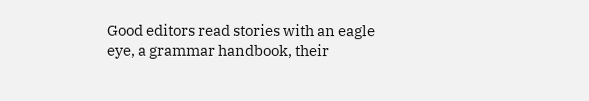Good editors read stories with an eagle eye, a grammar handbook, their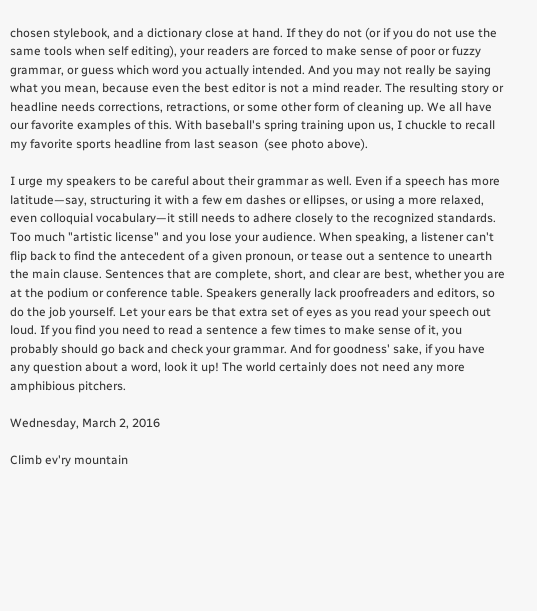chosen stylebook, and a dictionary close at hand. If they do not (or if you do not use the same tools when self editing), your readers are forced to make sense of poor or fuzzy grammar, or guess which word you actually intended. And you may not really be saying what you mean, because even the best editor is not a mind reader. The resulting story or headline needs corrections, retractions, or some other form of cleaning up. We all have our favorite examples of this. With baseball's spring training upon us, I chuckle to recall my favorite sports headline from last season  (see photo above).

I urge my speakers to be careful about their grammar as well. Even if a speech has more latitude—say, structuring it with a few em dashes or ellipses, or using a more relaxed, even colloquial vocabulary—it still needs to adhere closely to the recognized standards. Too much "artistic license" and you lose your audience. When speaking, a listener can't flip back to find the antecedent of a given pronoun, or tease out a sentence to unearth the main clause. Sentences that are complete, short, and clear are best, whether you are at the podium or conference table. Speakers generally lack proofreaders and editors, so do the job yourself. Let your ears be that extra set of eyes as you read your speech out loud. If you find you need to read a sentence a few times to make sense of it, you probably should go back and check your grammar. And for goodness' sake, if you have any question about a word, look it up! The world certainly does not need any more amphibious pitchers.

Wednesday, March 2, 2016

Climb ev'ry mountain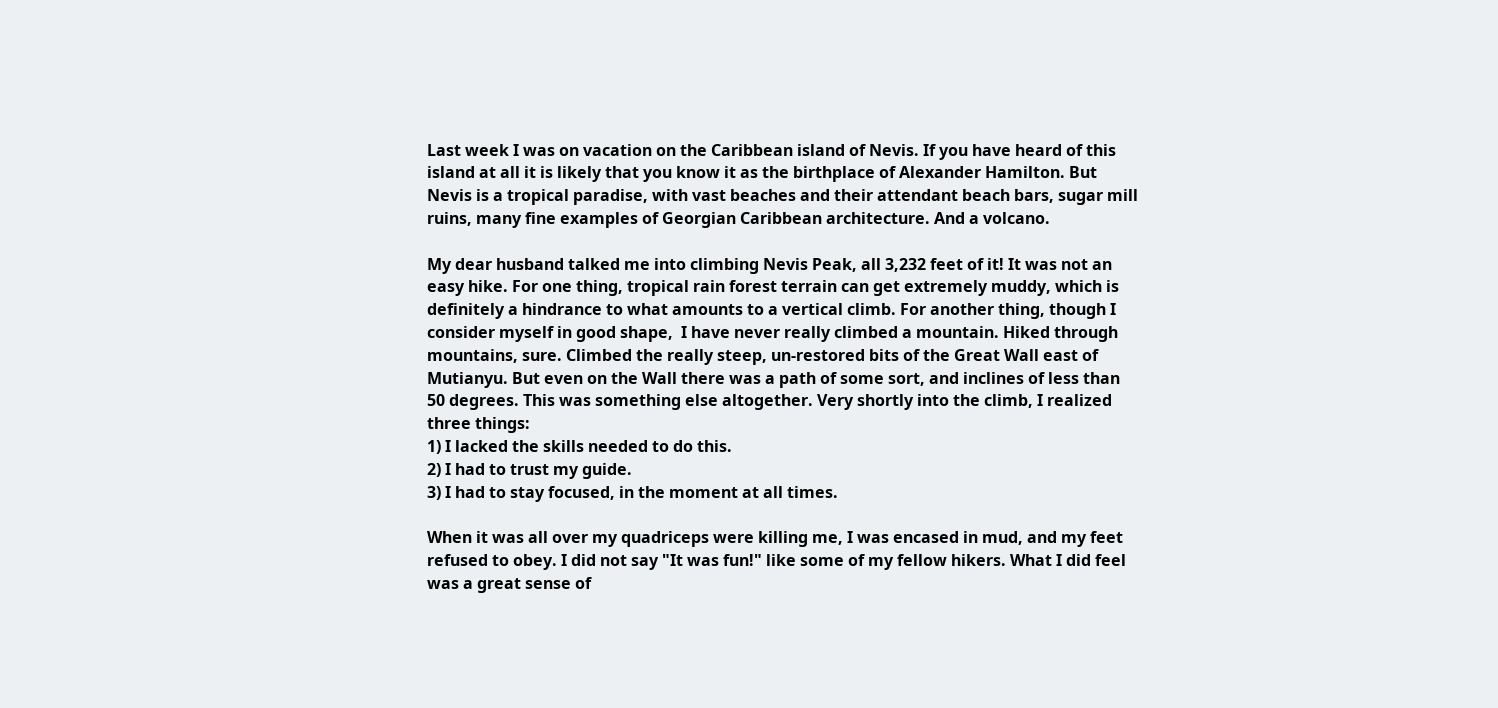Last week I was on vacation on the Caribbean island of Nevis. If you have heard of this island at all it is likely that you know it as the birthplace of Alexander Hamilton. But Nevis is a tropical paradise, with vast beaches and their attendant beach bars, sugar mill ruins, many fine examples of Georgian Caribbean architecture. And a volcano.

My dear husband talked me into climbing Nevis Peak, all 3,232 feet of it! It was not an easy hike. For one thing, tropical rain forest terrain can get extremely muddy, which is definitely a hindrance to what amounts to a vertical climb. For another thing, though I consider myself in good shape,  I have never really climbed a mountain. Hiked through mountains, sure. Climbed the really steep, un-restored bits of the Great Wall east of Mutianyu. But even on the Wall there was a path of some sort, and inclines of less than 50 degrees. This was something else altogether. Very shortly into the climb, I realized three things:
1) I lacked the skills needed to do this.
2) I had to trust my guide.
3) I had to stay focused, in the moment at all times.

When it was all over my quadriceps were killing me, I was encased in mud, and my feet refused to obey. I did not say "It was fun!" like some of my fellow hikers. What I did feel was a great sense of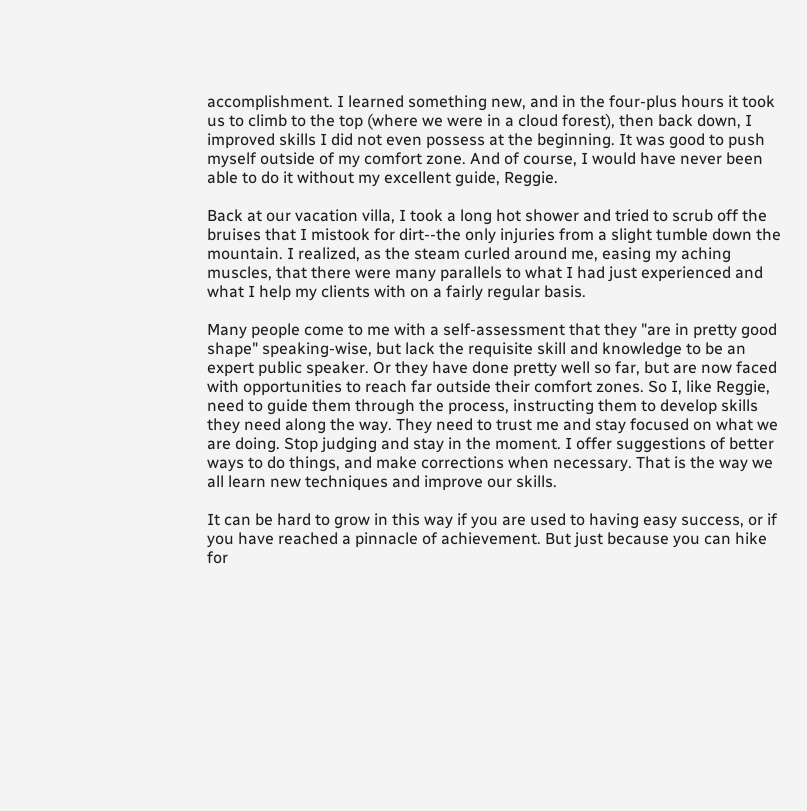accomplishment. I learned something new, and in the four-plus hours it took us to climb to the top (where we were in a cloud forest), then back down, I improved skills I did not even possess at the beginning. It was good to push myself outside of my comfort zone. And of course, I would have never been able to do it without my excellent guide, Reggie.

Back at our vacation villa, I took a long hot shower and tried to scrub off the bruises that I mistook for dirt--the only injuries from a slight tumble down the mountain. I realized, as the steam curled around me, easing my aching muscles, that there were many parallels to what I had just experienced and what I help my clients with on a fairly regular basis.

Many people come to me with a self-assessment that they "are in pretty good shape" speaking-wise, but lack the requisite skill and knowledge to be an expert public speaker. Or they have done pretty well so far, but are now faced with opportunities to reach far outside their comfort zones. So I, like Reggie, need to guide them through the process, instructing them to develop skills they need along the way. They need to trust me and stay focused on what we are doing. Stop judging and stay in the moment. I offer suggestions of better ways to do things, and make corrections when necessary. That is the way we all learn new techniques and improve our skills.

It can be hard to grow in this way if you are used to having easy success, or if you have reached a pinnacle of achievement. But just because you can hike for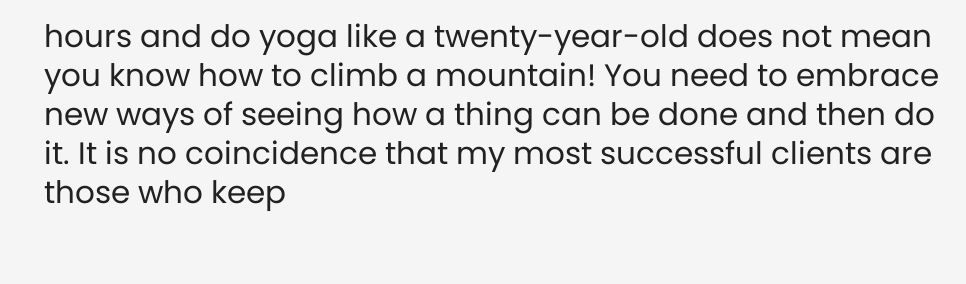hours and do yoga like a twenty-year-old does not mean you know how to climb a mountain! You need to embrace new ways of seeing how a thing can be done and then do it. It is no coincidence that my most successful clients are those who keep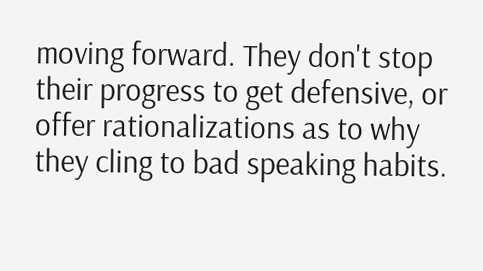moving forward. They don't stop their progress to get defensive, or offer rationalizations as to why they cling to bad speaking habits.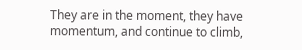They are in the moment, they have momentum, and continue to climb,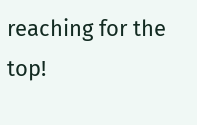reaching for the top!